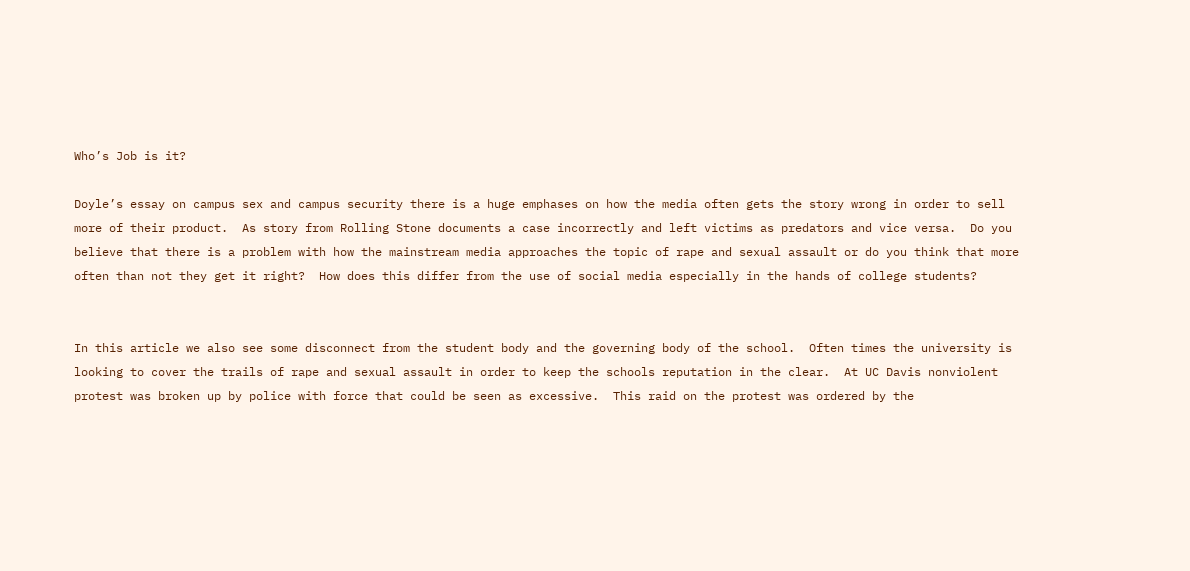Who’s Job is it?

Doyle’s essay on campus sex and campus security there is a huge emphases on how the media often gets the story wrong in order to sell more of their product.  As story from Rolling Stone documents a case incorrectly and left victims as predators and vice versa.  Do you believe that there is a problem with how the mainstream media approaches the topic of rape and sexual assault or do you think that more often than not they get it right?  How does this differ from the use of social media especially in the hands of college students?


In this article we also see some disconnect from the student body and the governing body of the school.  Often times the university is looking to cover the trails of rape and sexual assault in order to keep the schools reputation in the clear.  At UC Davis nonviolent protest was broken up by police with force that could be seen as excessive.  This raid on the protest was ordered by the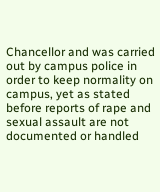Chancellor and was carried out by campus police in order to keep normality on campus, yet as stated before reports of rape and sexual assault are not documented or handled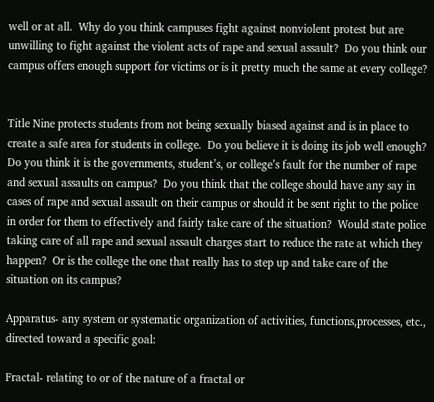well or at all.  Why do you think campuses fight against nonviolent protest but are unwilling to fight against the violent acts of rape and sexual assault?  Do you think our campus offers enough support for victims or is it pretty much the same at every college?


Title Nine protects students from not being sexually biased against and is in place to create a safe area for students in college.  Do you believe it is doing its job well enough?  Do you think it is the governments, student’s, or college’s fault for the number of rape and sexual assaults on campus?  Do you think that the college should have any say in cases of rape and sexual assault on their campus or should it be sent right to the police in order for them to effectively and fairly take care of the situation?  Would state police taking care of all rape and sexual assault charges start to reduce the rate at which they happen?  Or is the college the one that really has to step up and take care of the situation on its campus?

Apparatus- any system or systematic organization of activities, functions,processes, etc., directed toward a specific goal:

Fractal- relating to or of the nature of a fractal or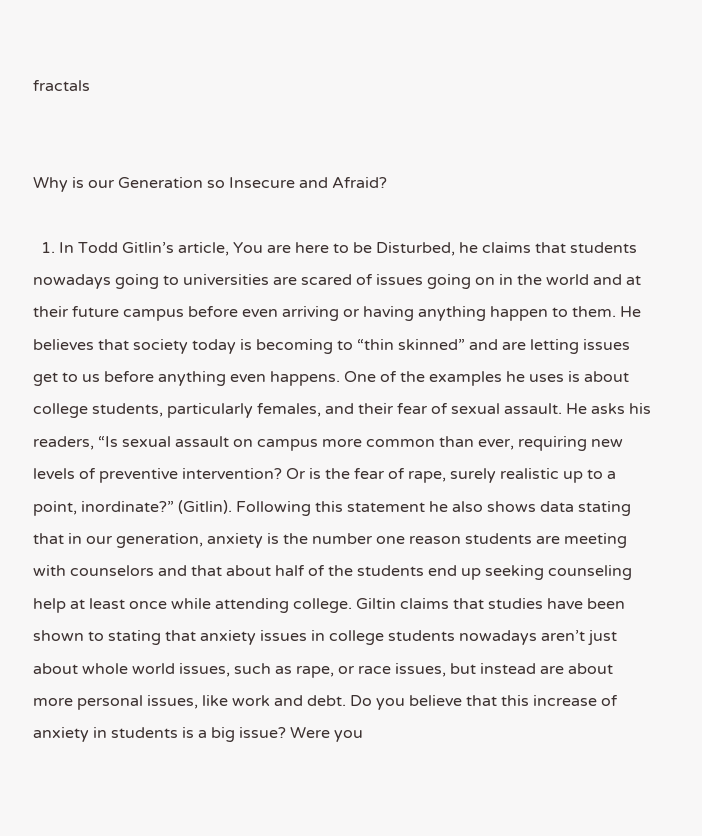fractals


Why is our Generation so Insecure and Afraid?

  1. In Todd Gitlin’s article, You are here to be Disturbed, he claims that students nowadays going to universities are scared of issues going on in the world and at their future campus before even arriving or having anything happen to them. He believes that society today is becoming to “thin skinned” and are letting issues get to us before anything even happens. One of the examples he uses is about college students, particularly females, and their fear of sexual assault. He asks his readers, “Is sexual assault on campus more common than ever, requiring new levels of preventive intervention? Or is the fear of rape, surely realistic up to a point, inordinate?” (Gitlin). Following this statement he also shows data stating that in our generation, anxiety is the number one reason students are meeting with counselors and that about half of the students end up seeking counseling help at least once while attending college. Giltin claims that studies have been shown to stating that anxiety issues in college students nowadays aren’t just about whole world issues, such as rape, or race issues, but instead are about more personal issues, like work and debt. Do you believe that this increase of anxiety in students is a big issue? Were you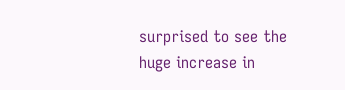surprised to see the huge increase in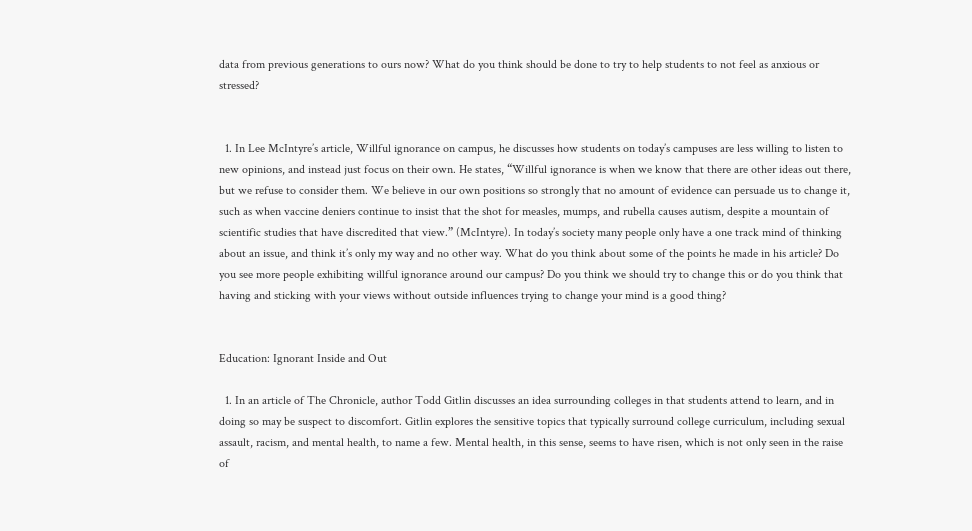data from previous generations to ours now? What do you think should be done to try to help students to not feel as anxious or stressed?


  1. In Lee McIntyre’s article, Willful ignorance on campus, he discusses how students on today’s campuses are less willing to listen to new opinions, and instead just focus on their own. He states, “Willful ignorance is when we know that there are other ideas out there, but we refuse to consider them. We believe in our own positions so strongly that no amount of evidence can persuade us to change it, such as when vaccine deniers continue to insist that the shot for measles, mumps, and rubella causes autism, despite a mountain of scientific studies that have discredited that view.” (McIntyre). In today’s society many people only have a one track mind of thinking about an issue, and think it’s only my way and no other way. What do you think about some of the points he made in his article? Do you see more people exhibiting willful ignorance around our campus? Do you think we should try to change this or do you think that having and sticking with your views without outside influences trying to change your mind is a good thing?


Education: Ignorant Inside and Out

  1. In an article of The Chronicle, author Todd Gitlin discusses an idea surrounding colleges in that students attend to learn, and in doing so may be suspect to discomfort. Gitlin explores the sensitive topics that typically surround college curriculum, including sexual assault, racism, and mental health, to name a few. Mental health, in this sense, seems to have risen, which is not only seen in the raise of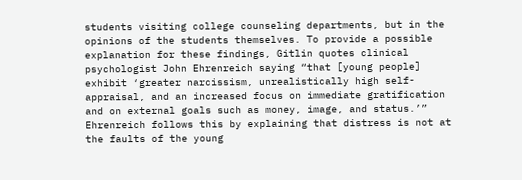students visiting college counseling departments, but in the opinions of the students themselves. To provide a possible explanation for these findings, Gitlin quotes clinical psychologist John Ehrenreich saying “that [young people] exhibit ‘greater narcissism, unrealistically high self-appraisal, and an increased focus on immediate gratification and on external goals such as money, image, and status.’” Ehrenreich follows this by explaining that distress is not at the faults of the young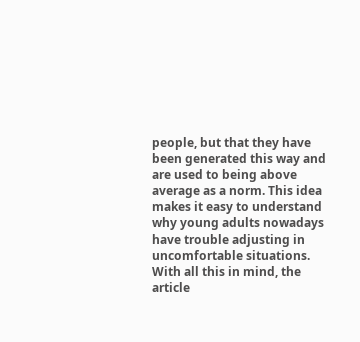people, but that they have been generated this way and are used to being above average as a norm. This idea makes it easy to understand why young adults nowadays have trouble adjusting in uncomfortable situations. With all this in mind, the article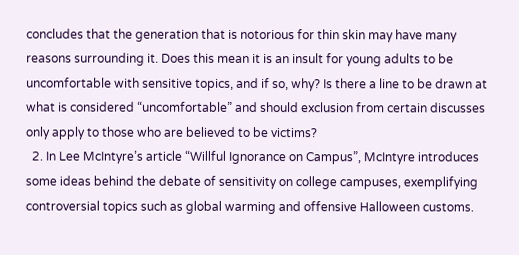concludes that the generation that is notorious for thin skin may have many reasons surrounding it. Does this mean it is an insult for young adults to be uncomfortable with sensitive topics, and if so, why? Is there a line to be drawn at what is considered “uncomfortable” and should exclusion from certain discusses only apply to those who are believed to be victims?
  2. In Lee McIntyre’s article “Willful Ignorance on Campus”, McIntyre introduces some ideas behind the debate of sensitivity on college campuses, exemplifying controversial topics such as global warming and offensive Halloween customs.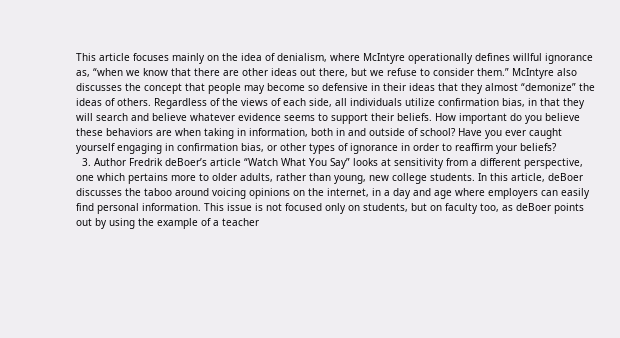This article focuses mainly on the idea of denialism, where McIntyre operationally defines willful ignorance as, “when we know that there are other ideas out there, but we refuse to consider them.” McIntyre also discusses the concept that people may become so defensive in their ideas that they almost “demonize” the ideas of others. Regardless of the views of each side, all individuals utilize confirmation bias, in that they will search and believe whatever evidence seems to support their beliefs. How important do you believe these behaviors are when taking in information, both in and outside of school? Have you ever caught yourself engaging in confirmation bias, or other types of ignorance in order to reaffirm your beliefs?
  3. Author Fredrik deBoer’s article “Watch What You Say” looks at sensitivity from a different perspective, one which pertains more to older adults, rather than young, new college students. In this article, deBoer discusses the taboo around voicing opinions on the internet, in a day and age where employers can easily find personal information. This issue is not focused only on students, but on faculty too, as deBoer points out by using the example of a teacher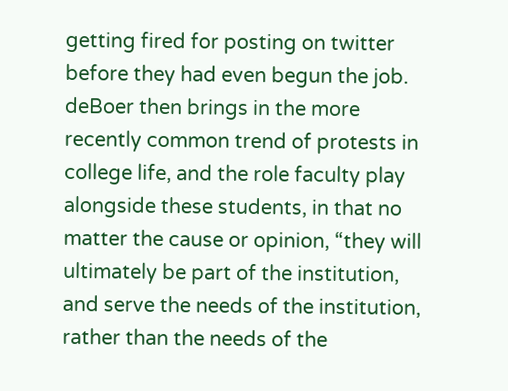getting fired for posting on twitter before they had even begun the job. deBoer then brings in the more recently common trend of protests in college life, and the role faculty play alongside these students, in that no matter the cause or opinion, “they will ultimately be part of the institution, and serve the needs of the institution, rather than the needs of the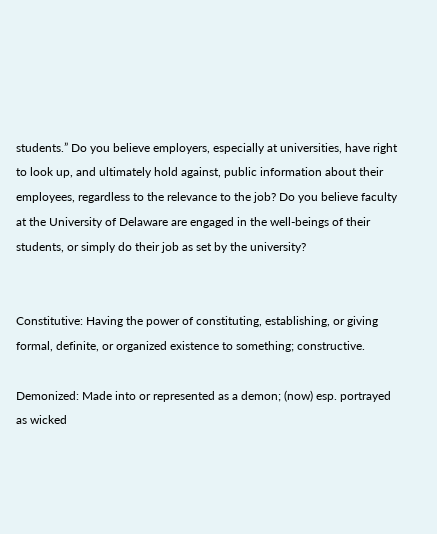students.” Do you believe employers, especially at universities, have right to look up, and ultimately hold against, public information about their employees, regardless to the relevance to the job? Do you believe faculty at the University of Delaware are engaged in the well-beings of their students, or simply do their job as set by the university?


Constitutive: Having the power of constituting, establishing, or giving formal, definite, or organized existence to something; constructive.

Demonized: Made into or represented as a demon; (now) esp. portrayed as wicked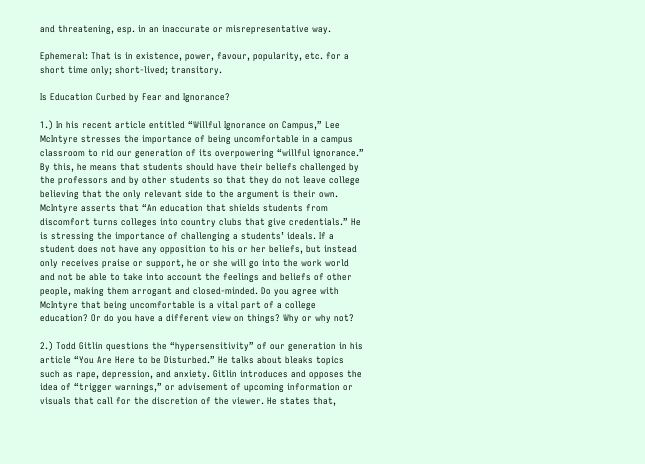and threatening, esp. in an inaccurate or misrepresentative way.

Ephemeral: That is in existence, power, favour, popularity, etc. for a short time only; short-lived; transitory.

Is Education Curbed by Fear and Ignorance?

1.) In his recent article entitled “Willful Ignorance on Campus,” Lee McIntyre stresses the importance of being uncomfortable in a campus classroom to rid our generation of its overpowering “willful ignorance.” By this, he means that students should have their beliefs challenged by the professors and by other students so that they do not leave college believing that the only relevant side to the argument is their own. McIntyre asserts that “An education that shields students from discomfort turns colleges into country clubs that give credentials.” He is stressing the importance of challenging a students’ ideals. If a student does not have any opposition to his or her beliefs, but instead only receives praise or support, he or she will go into the work world and not be able to take into account the feelings and beliefs of other people, making them arrogant and closed-minded. Do you agree with McIntyre that being uncomfortable is a vital part of a college education? Or do you have a different view on things? Why or why not?

2.) Todd Gitlin questions the “hypersensitivity” of our generation in his article “You Are Here to be Disturbed.” He talks about bleaks topics such as rape, depression, and anxiety. Gitlin introduces and opposes the idea of “trigger warnings,” or advisement of upcoming information or visuals that call for the discretion of the viewer. He states that,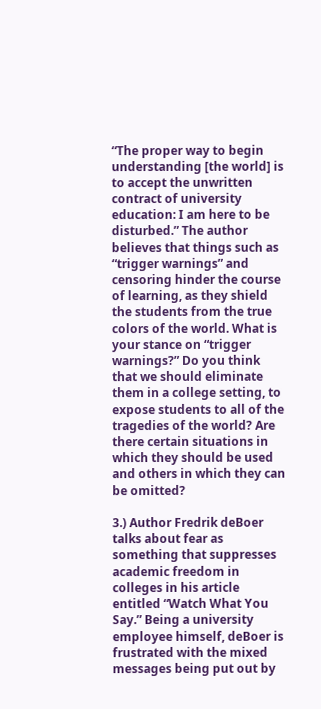“The proper way to begin understanding [the world] is to accept the unwritten contract of university education: I am here to be disturbed.” The author believes that things such as “trigger warnings” and censoring hinder the course of learning, as they shield the students from the true colors of the world. What is your stance on “trigger warnings?” Do you think that we should eliminate them in a college setting, to expose students to all of the tragedies of the world? Are there certain situations in which they should be used and others in which they can be omitted?

3.) Author Fredrik deBoer talks about fear as something that suppresses academic freedom in colleges in his article entitled “Watch What You Say.” Being a university employee himself, deBoer is frustrated with the mixed messages being put out by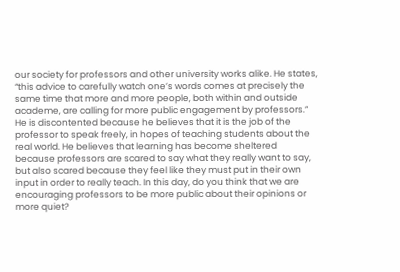our society for professors and other university works alike. He states, “this advice to carefully watch one’s words comes at precisely the same time that more and more people, both within and outside academe, are calling for more public engagement by professors.” He is discontented because he believes that it is the job of the professor to speak freely, in hopes of teaching students about the real world. He believes that learning has become sheltered because professors are scared to say what they really want to say, but also scared because they feel like they must put in their own input in order to really teach. In this day, do you think that we are encouraging professors to be more public about their opinions or more quiet?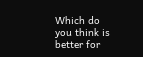Which do you think is better for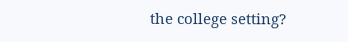the college setting?